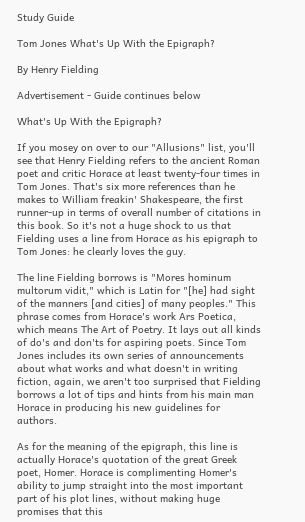Study Guide

Tom Jones What's Up With the Epigraph?

By Henry Fielding

Advertisement - Guide continues below

What's Up With the Epigraph?

If you mosey on over to our "Allusions" list, you'll see that Henry Fielding refers to the ancient Roman poet and critic Horace at least twenty-four times in Tom Jones. That's six more references than he makes to William freakin' Shakespeare, the first runner-up in terms of overall number of citations in this book. So it's not a huge shock to us that Fielding uses a line from Horace as his epigraph to Tom Jones: he clearly loves the guy.

The line Fielding borrows is "Mores hominum multorum vidit," which is Latin for "[he] had sight of the manners [and cities] of many peoples." This phrase comes from Horace's work Ars Poetica, which means The Art of Poetry. It lays out all kinds of do's and don'ts for aspiring poets. Since Tom Jones includes its own series of announcements about what works and what doesn't in writing fiction, again, we aren't too surprised that Fielding borrows a lot of tips and hints from his main man Horace in producing his new guidelines for authors.

As for the meaning of the epigraph, this line is actually Horace's quotation of the great Greek poet, Homer. Horace is complimenting Homer's ability to jump straight into the most important part of his plot lines, without making huge promises that this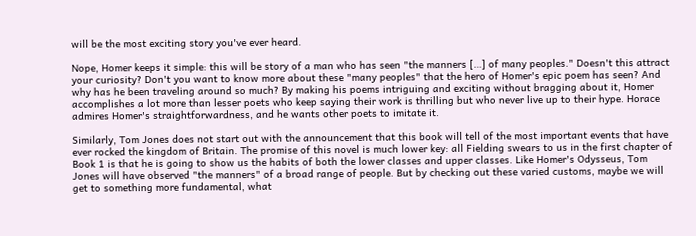will be the most exciting story you've ever heard.

Nope, Homer keeps it simple: this will be story of a man who has seen "the manners […] of many peoples." Doesn't this attract your curiosity? Don't you want to know more about these "many peoples" that the hero of Homer's epic poem has seen? And why has he been traveling around so much? By making his poems intriguing and exciting without bragging about it, Homer accomplishes a lot more than lesser poets who keep saying their work is thrilling but who never live up to their hype. Horace admires Homer's straightforwardness, and he wants other poets to imitate it.

Similarly, Tom Jones does not start out with the announcement that this book will tell of the most important events that have ever rocked the kingdom of Britain. The promise of this novel is much lower key: all Fielding swears to us in the first chapter of Book 1 is that he is going to show us the habits of both the lower classes and upper classes. Like Homer's Odysseus, Tom Jones will have observed "the manners" of a broad range of people. But by checking out these varied customs, maybe we will get to something more fundamental, what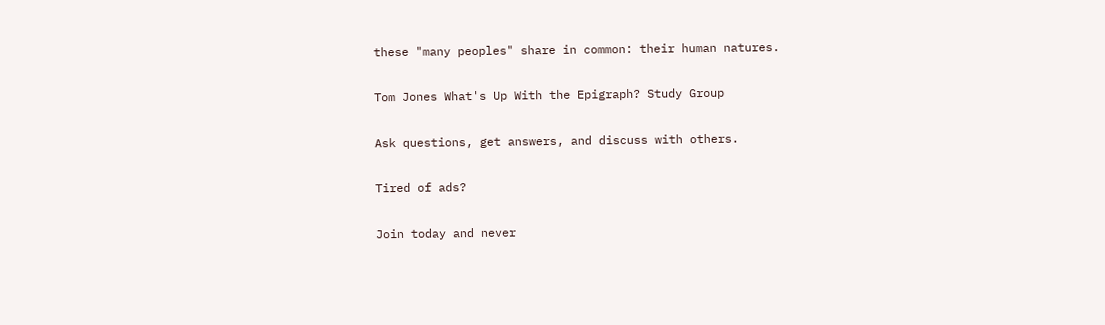these "many peoples" share in common: their human natures.

Tom Jones What's Up With the Epigraph? Study Group

Ask questions, get answers, and discuss with others.

Tired of ads?

Join today and never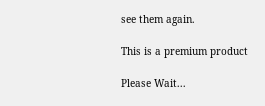see them again.

This is a premium product

Please Wait...